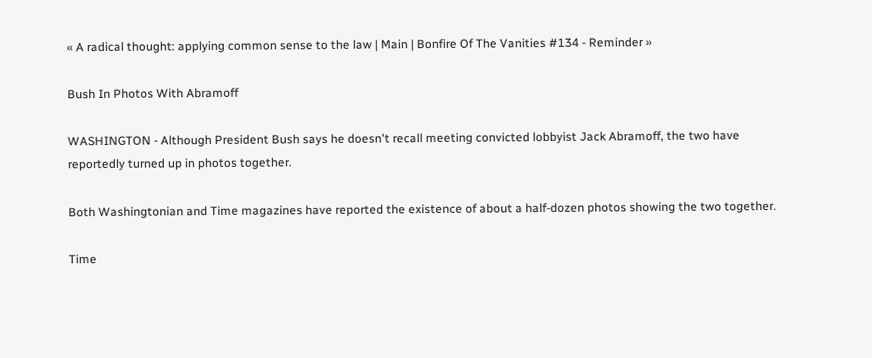« A radical thought: applying common sense to the law | Main | Bonfire Of The Vanities #134 - Reminder »

Bush In Photos With Abramoff

WASHINGTON - Although President Bush says he doesn't recall meeting convicted lobbyist Jack Abramoff, the two have reportedly turned up in photos together.

Both Washingtonian and Time magazines have reported the existence of about a half-dozen photos showing the two together.

Time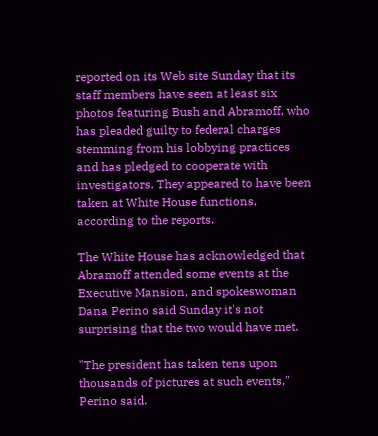reported on its Web site Sunday that its staff members have seen at least six photos featuring Bush and Abramoff, who has pleaded guilty to federal charges stemming from his lobbying practices and has pledged to cooperate with investigators. They appeared to have been taken at White House functions, according to the reports.

The White House has acknowledged that Abramoff attended some events at the Executive Mansion, and spokeswoman Dana Perino said Sunday it's not surprising that the two would have met.

"The president has taken tens upon thousands of pictures at such events," Perino said.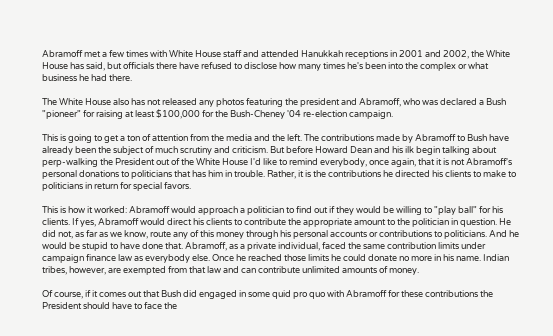Abramoff met a few times with White House staff and attended Hanukkah receptions in 2001 and 2002, the White House has said, but officials there have refused to disclose how many times he's been into the complex or what business he had there.

The White House also has not released any photos featuring the president and Abramoff, who was declared a Bush "pioneer" for raising at least $100,000 for the Bush-Cheney '04 re-election campaign.

This is going to get a ton of attention from the media and the left. The contributions made by Abramoff to Bush have already been the subject of much scrutiny and criticism. But before Howard Dean and his ilk begin talking about perp-walking the President out of the White House I'd like to remind everybody, once again, that it is not Abramoff's personal donations to politicians that has him in trouble. Rather, it is the contributions he directed his clients to make to politicians in return for special favors.

This is how it worked: Abramoff would approach a politician to find out if they would be willing to "play ball" for his clients. If yes, Abramoff would direct his clients to contribute the appropriate amount to the politician in question. He did not, as far as we know, route any of this money through his personal accounts or contributions to politicians. And he would be stupid to have done that. Abramoff, as a private individual, faced the same contribution limits under campaign finance law as everybody else. Once he reached those limits he could donate no more in his name. Indian tribes, however, are exempted from that law and can contribute unlimited amounts of money.

Of course, if it comes out that Bush did engaged in some quid pro quo with Abramoff for these contributions the President should have to face the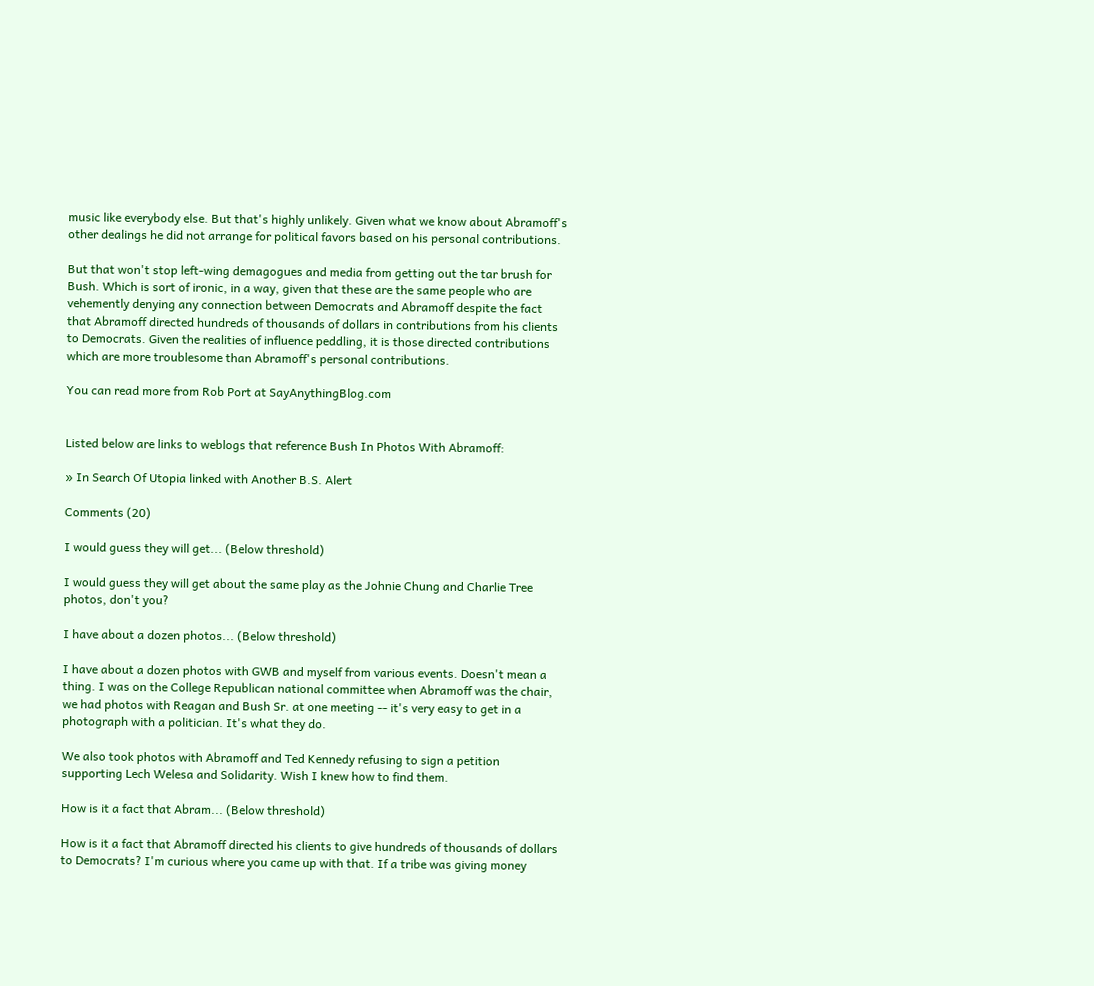music like everybody else. But that's highly unlikely. Given what we know about Abramoff's other dealings he did not arrange for political favors based on his personal contributions.

But that won't stop left-wing demagogues and media from getting out the tar brush for Bush. Which is sort of ironic, in a way, given that these are the same people who are vehemently denying any connection between Democrats and Abramoff despite the fact that Abramoff directed hundreds of thousands of dollars in contributions from his clients to Democrats. Given the realities of influence peddling, it is those directed contributions which are more troublesome than Abramoff's personal contributions.

You can read more from Rob Port at SayAnythingBlog.com


Listed below are links to weblogs that reference Bush In Photos With Abramoff:

» In Search Of Utopia linked with Another B.S. Alert

Comments (20)

I would guess they will get... (Below threshold)

I would guess they will get about the same play as the Johnie Chung and Charlie Tree photos, don't you?

I have about a dozen photos... (Below threshold)

I have about a dozen photos with GWB and myself from various events. Doesn't mean a thing. I was on the College Republican national committee when Abramoff was the chair, we had photos with Reagan and Bush Sr. at one meeting -- it's very easy to get in a photograph with a politician. It's what they do.

We also took photos with Abramoff and Ted Kennedy refusing to sign a petition supporting Lech Welesa and Solidarity. Wish I knew how to find them.

How is it a fact that Abram... (Below threshold)

How is it a fact that Abramoff directed his clients to give hundreds of thousands of dollars to Democrats? I'm curious where you came up with that. If a tribe was giving money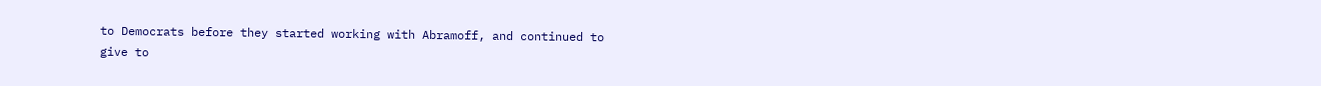to Democrats before they started working with Abramoff, and continued to give to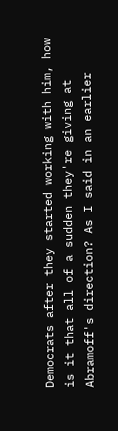Democrats after they started working with him, how is it that all of a sudden they're giving at Abramoff's direction? As I said in an earlier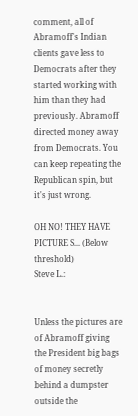comment, all of Abramoff's Indian clients gave less to Democrats after they started working with him than they had previously. Abramoff directed money away from Democrats. You can keep repeating the Republican spin, but it's just wrong.

OH NO! THEY HAVE PICTURE S... (Below threshold)
Steve L.:


Unless the pictures are of Abramoff giving the President big bags of money secretly behind a dumpster outside the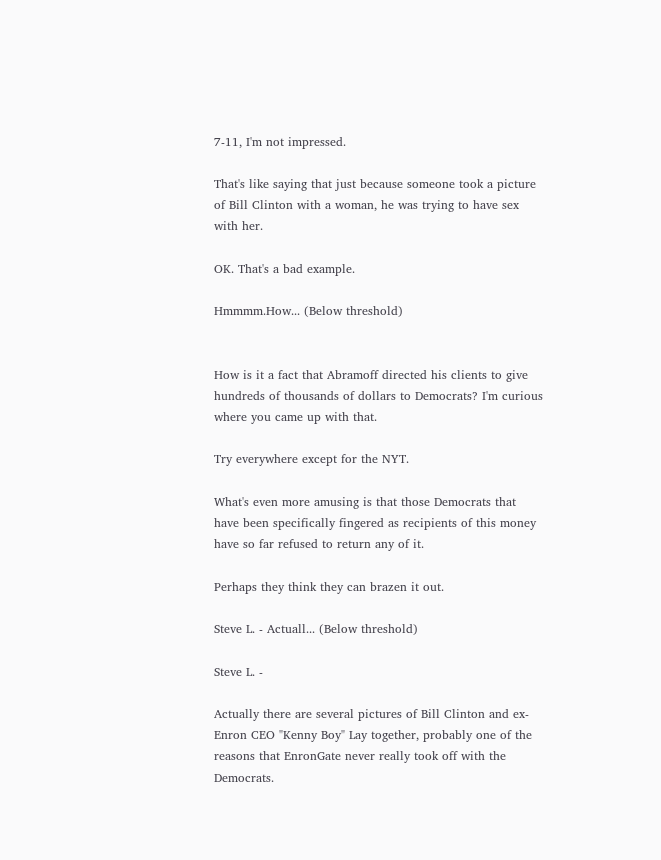7-11, I'm not impressed.

That's like saying that just because someone took a picture of Bill Clinton with a woman, he was trying to have sex with her.

OK. That's a bad example.

Hmmmm.How... (Below threshold)


How is it a fact that Abramoff directed his clients to give hundreds of thousands of dollars to Democrats? I'm curious where you came up with that.

Try everywhere except for the NYT.

What's even more amusing is that those Democrats that have been specifically fingered as recipients of this money have so far refused to return any of it.

Perhaps they think they can brazen it out.

Steve L. - Actuall... (Below threshold)

Steve L. -

Actually there are several pictures of Bill Clinton and ex-Enron CEO "Kenny Boy" Lay together, probably one of the reasons that EnronGate never really took off with the Democrats.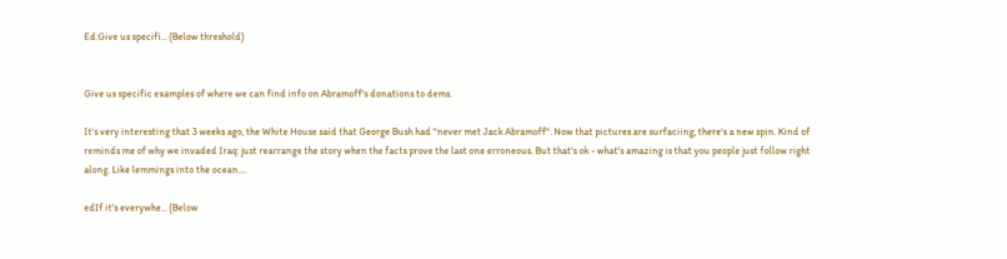Ed:Give us specifi... (Below threshold)


Give us specific examples of where we can find info on Abramoff's donations to dems.

It's very interesting that 3 weeks ago, the White House said that George Bush had "never met Jack Abramoff". Now that pictures are surfaciing, there's a new spin. Kind of reminds me of why we invaded Iraq: just rearrange the story when the facts prove the last one erroneous. But that's ok - what's amazing is that you people just follow right along. Like lemmings into the ocean....

edIf it's everywhe... (Below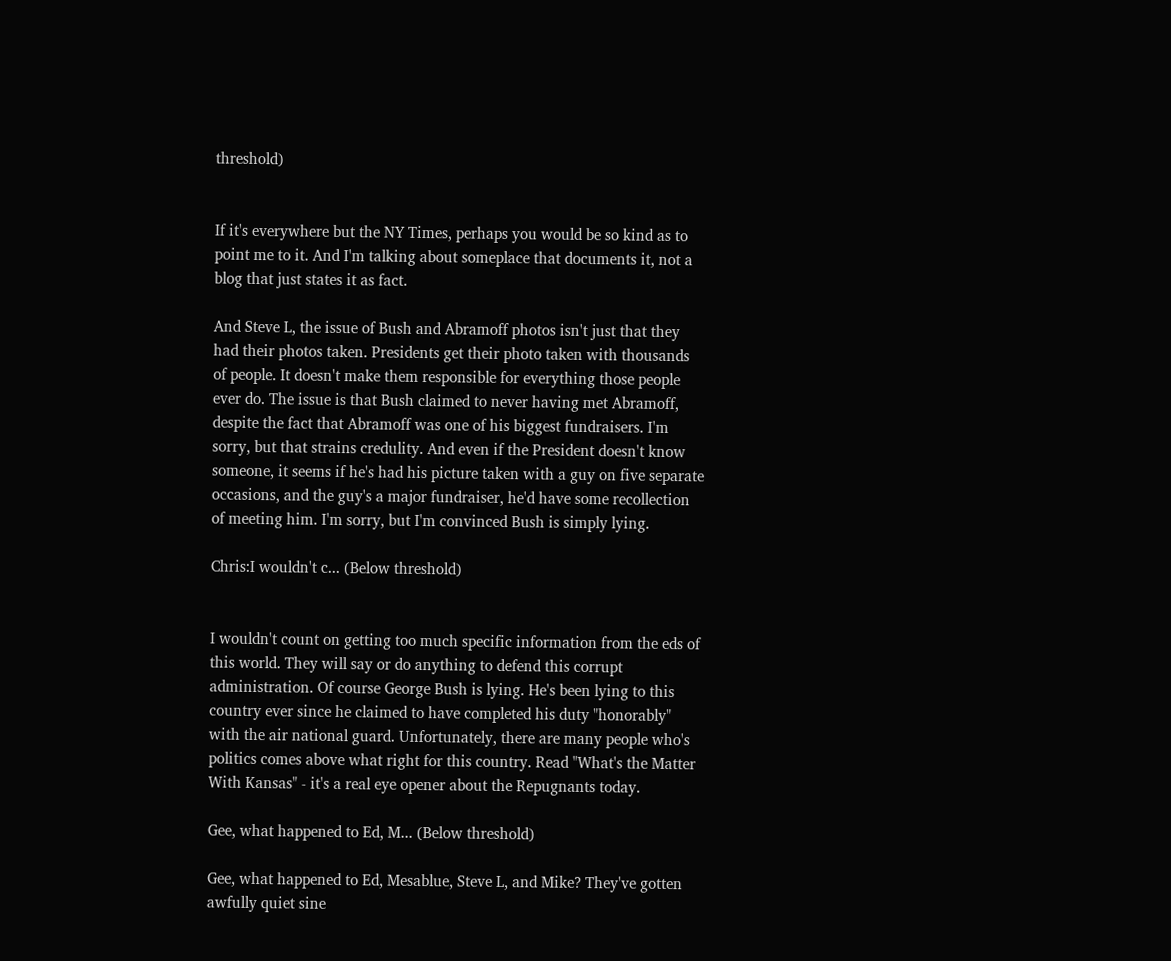threshold)


If it's everywhere but the NY Times, perhaps you would be so kind as to point me to it. And I'm talking about someplace that documents it, not a blog that just states it as fact.

And Steve L, the issue of Bush and Abramoff photos isn't just that they had their photos taken. Presidents get their photo taken with thousands of people. It doesn't make them responsible for everything those people ever do. The issue is that Bush claimed to never having met Abramoff, despite the fact that Abramoff was one of his biggest fundraisers. I'm sorry, but that strains credulity. And even if the President doesn't know someone, it seems if he's had his picture taken with a guy on five separate occasions, and the guy's a major fundraiser, he'd have some recollection of meeting him. I'm sorry, but I'm convinced Bush is simply lying.

Chris:I wouldn't c... (Below threshold)


I wouldn't count on getting too much specific information from the eds of this world. They will say or do anything to defend this corrupt administration. Of course George Bush is lying. He's been lying to this country ever since he claimed to have completed his duty "honorably" with the air national guard. Unfortunately, there are many people who's politics comes above what right for this country. Read "What's the Matter With Kansas" - it's a real eye opener about the Repugnants today.

Gee, what happened to Ed, M... (Below threshold)

Gee, what happened to Ed, Mesablue, Steve L, and Mike? They've gotten awfully quiet sine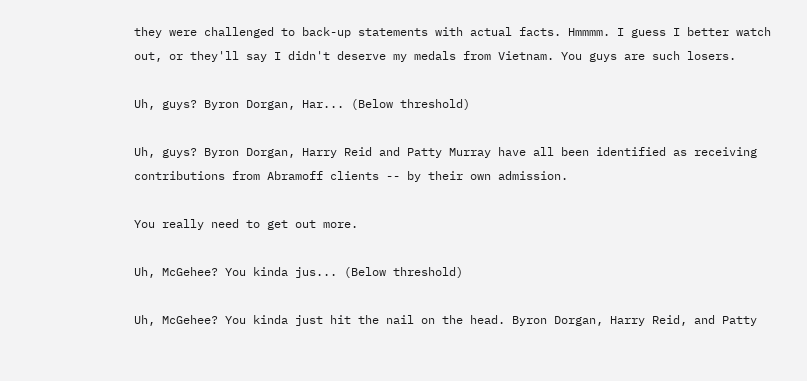they were challenged to back-up statements with actual facts. Hmmmm. I guess I better watch out, or they'll say I didn't deserve my medals from Vietnam. You guys are such losers.

Uh, guys? Byron Dorgan, Har... (Below threshold)

Uh, guys? Byron Dorgan, Harry Reid and Patty Murray have all been identified as receiving contributions from Abramoff clients -- by their own admission.

You really need to get out more.

Uh, McGehee? You kinda jus... (Below threshold)

Uh, McGehee? You kinda just hit the nail on the head. Byron Dorgan, Harry Reid, and Patty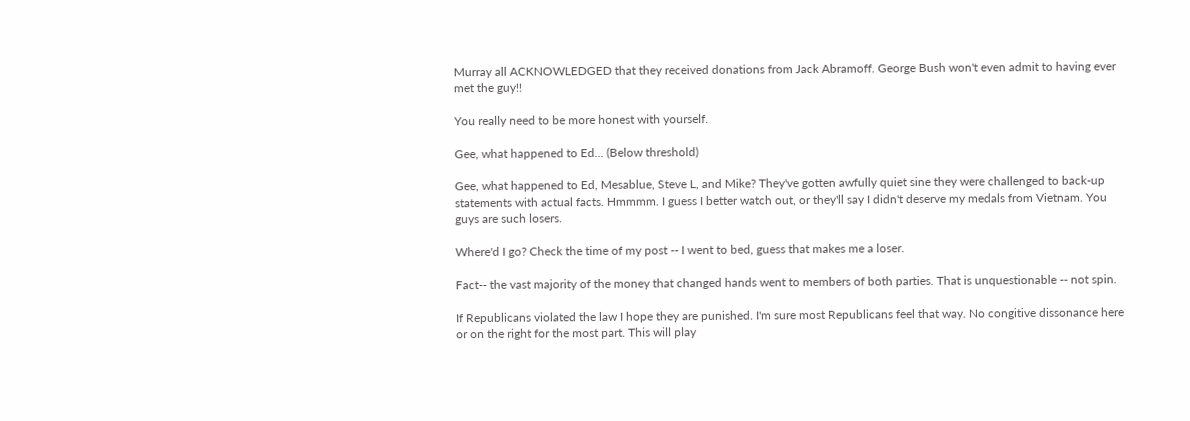Murray all ACKNOWLEDGED that they received donations from Jack Abramoff. George Bush won't even admit to having ever met the guy!!

You really need to be more honest with yourself.

Gee, what happened to Ed... (Below threshold)

Gee, what happened to Ed, Mesablue, Steve L, and Mike? They've gotten awfully quiet sine they were challenged to back-up statements with actual facts. Hmmmm. I guess I better watch out, or they'll say I didn't deserve my medals from Vietnam. You guys are such losers.

Where'd I go? Check the time of my post -- I went to bed, guess that makes me a loser.

Fact-- the vast majority of the money that changed hands went to members of both parties. That is unquestionable -- not spin.

If Republicans violated the law I hope they are punished. I'm sure most Republicans feel that way. No congitive dissonance here or on the right for the most part. This will play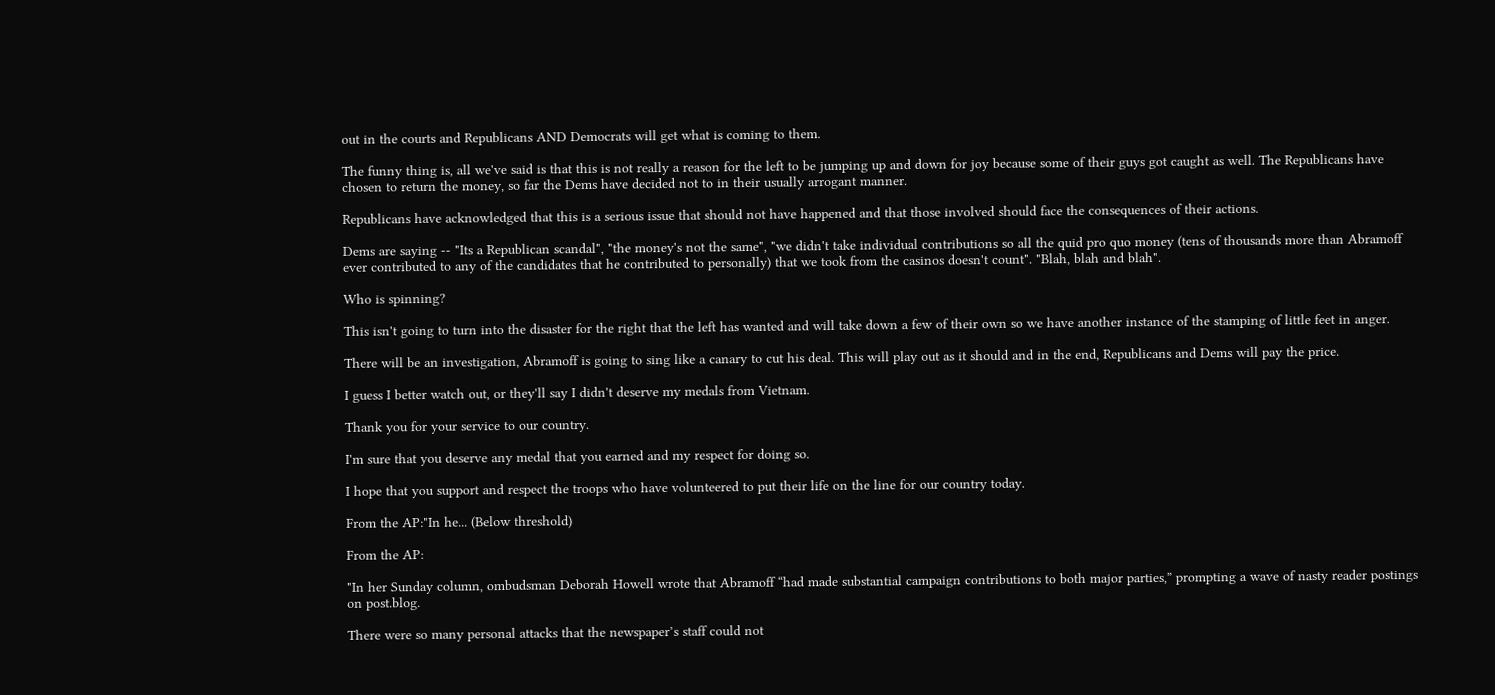out in the courts and Republicans AND Democrats will get what is coming to them.

The funny thing is, all we've said is that this is not really a reason for the left to be jumping up and down for joy because some of their guys got caught as well. The Republicans have chosen to return the money, so far the Dems have decided not to in their usually arrogant manner.

Republicans have acknowledged that this is a serious issue that should not have happened and that those involved should face the consequences of their actions.

Dems are saying -- "Its a Republican scandal", "the money's not the same", "we didn't take individual contributions so all the quid pro quo money (tens of thousands more than Abramoff ever contributed to any of the candidates that he contributed to personally) that we took from the casinos doesn't count". "Blah, blah and blah".

Who is spinning?

This isn't going to turn into the disaster for the right that the left has wanted and will take down a few of their own so we have another instance of the stamping of little feet in anger.

There will be an investigation, Abramoff is going to sing like a canary to cut his deal. This will play out as it should and in the end, Republicans and Dems will pay the price.

I guess I better watch out, or they'll say I didn't deserve my medals from Vietnam.

Thank you for your service to our country.

I'm sure that you deserve any medal that you earned and my respect for doing so.

I hope that you support and respect the troops who have volunteered to put their life on the line for our country today.

From the AP:"In he... (Below threshold)

From the AP:

"In her Sunday column, ombudsman Deborah Howell wrote that Abramoff “had made substantial campaign contributions to both major parties,” prompting a wave of nasty reader postings on post.blog.

There were so many personal attacks that the newspaper’s staff could not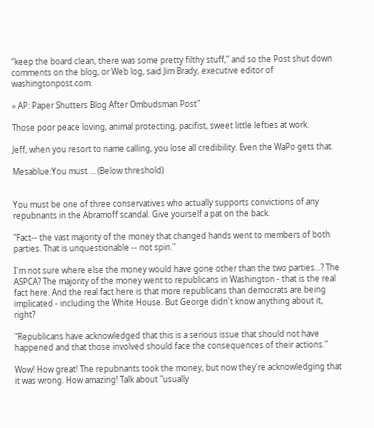“keep the board clean, there was some pretty filthy stuff,” and so the Post shut down comments on the blog, or Web log, said Jim Brady, executive editor of washingtonpost.com.

» AP: Paper Shutters Blog After Ombudsman Post"

Those poor peace loving, animal protecting, pacifist, sweet little lefties at work.

Jeff, when you resort to name calling, you lose all credibility. Even the WaPo gets that.

Mesablue:You must ... (Below threshold)


You must be one of three conservatives who actually supports convictions of any repubnants in the Abramoff scandal. Give yourself a pat on the back.

"Fact-- the vast majority of the money that changed hands went to members of both parties. That is unquestionable -- not spin."

I'm not sure where else the money would have gone other than the two parties...? The ASPCA? The majority of the money went to republicans in Washington - that is the real fact here. And the real fact here is that more republicans than democrats are being implicated - including the White House. But George didn't know anything about it, right?

"Republicans have acknowledged that this is a serious issue that should not have happened and that those involved should face the consequences of their actions."

Wow! How great! The repubnants took the money, but now they're acknowledging that it was wrong. How amazing! Talk about "usually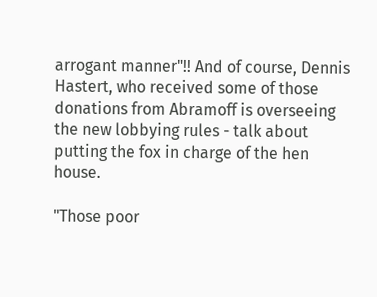arrogant manner"!! And of course, Dennis Hastert, who received some of those donations from Abramoff is overseeing the new lobbying rules - talk about putting the fox in charge of the hen house.

"Those poor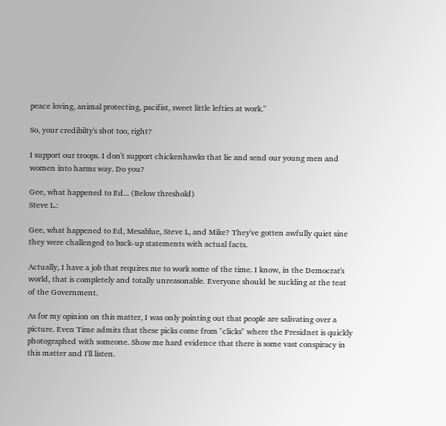peace loving, animal protecting, pacifist, sweet little lefties at work."

So, your credibilty's shot too, right?

I support our troops. I don't support chickenhawks that lie and send our young men and women into harms way. Do you?

Gee, what happened to Ed... (Below threshold)
Steve L.:

Gee, what happened to Ed, Mesablue, Steve L, and Mike? They've gotten awfully quiet sine they were challenged to back-up statements with actual facts.

Actually, I have a job that requires me to work some of the time. I know, in the Democrat's world, that is completely and totally unreasonable. Everyone should be suckling at the teat of the Government.

As for my opinion on this matter, I was only pointing out that people are salivating over a picture. Even Time admits that these picks come from "clicks" where the Presidnet is quickly photographed with someone. Show me hard evidence that there is some vast conspiracy in this matter and I'll listen.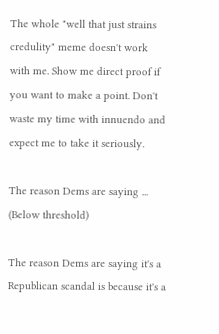The whole "well that just strains credulity" meme doesn't work with me. Show me direct proof if you want to make a point. Don't waste my time with innuendo and expect me to take it seriously.

The reason Dems are saying ... (Below threshold)

The reason Dems are saying it's a Republican scandal is because it's a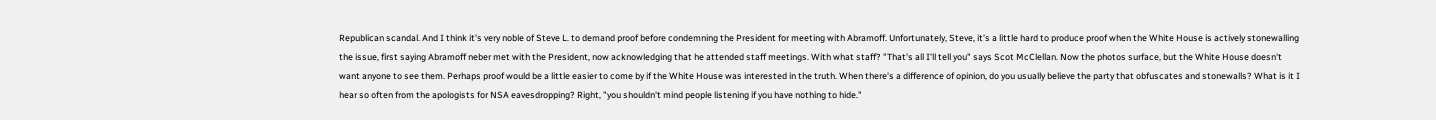Republican scandal. And I think it's very noble of Steve L. to demand proof before condemning the President for meeting with Abramoff. Unfortunately, Steve, it's a little hard to produce proof when the White House is actively stonewalling the issue, first saying Abramoff neber met with the President, now acknowledging that he attended staff meetings. With what staff? "That's all I'll tell you" says Scot McClellan. Now the photos surface, but the White House doesn't want anyone to see them. Perhaps proof would be a little easier to come by if the White House was interested in the truth. When there's a difference of opinion, do you usually believe the party that obfuscates and stonewalls? What is it I hear so often from the apologists for NSA eavesdropping? Right, "you shouldn't mind people listening if you have nothing to hide."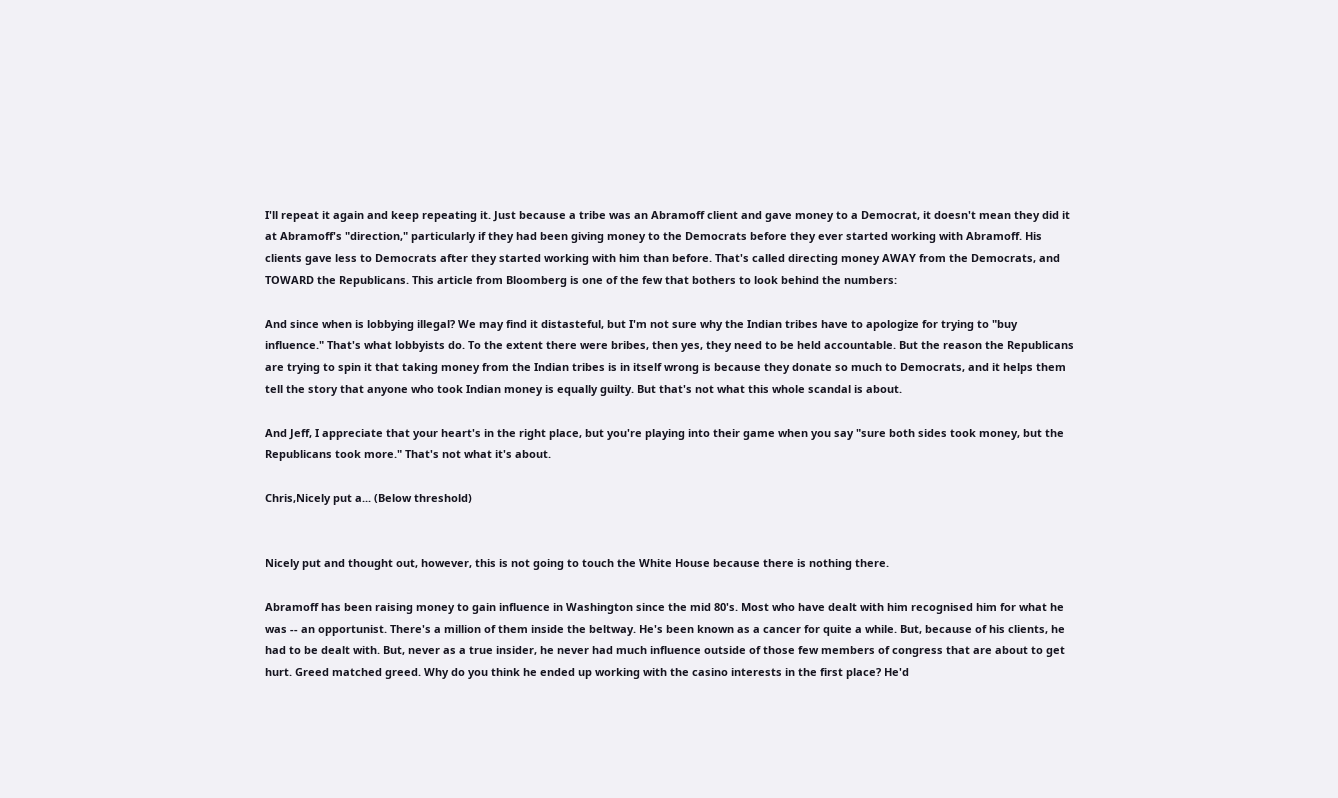I'll repeat it again and keep repeating it. Just because a tribe was an Abramoff client and gave money to a Democrat, it doesn't mean they did it at Abramoff's "direction," particularly if they had been giving money to the Democrats before they ever started working with Abramoff. His clients gave less to Democrats after they started working with him than before. That's called directing money AWAY from the Democrats, and TOWARD the Republicans. This article from Bloomberg is one of the few that bothers to look behind the numbers:

And since when is lobbying illegal? We may find it distasteful, but I'm not sure why the Indian tribes have to apologize for trying to "buy influence." That's what lobbyists do. To the extent there were bribes, then yes, they need to be held accountable. But the reason the Republicans are trying to spin it that taking money from the Indian tribes is in itself wrong is because they donate so much to Democrats, and it helps them tell the story that anyone who took Indian money is equally guilty. But that's not what this whole scandal is about.

And Jeff, I appreciate that your heart's in the right place, but you're playing into their game when you say "sure both sides took money, but the Republicans took more." That's not what it's about.

Chris,Nicely put a... (Below threshold)


Nicely put and thought out, however, this is not going to touch the White House because there is nothing there.

Abramoff has been raising money to gain influence in Washington since the mid 80's. Most who have dealt with him recognised him for what he was -- an opportunist. There's a million of them inside the beltway. He's been known as a cancer for quite a while. But, because of his clients, he had to be dealt with. But, never as a true insider, he never had much influence outside of those few members of congress that are about to get hurt. Greed matched greed. Why do you think he ended up working with the casino interests in the first place? He'd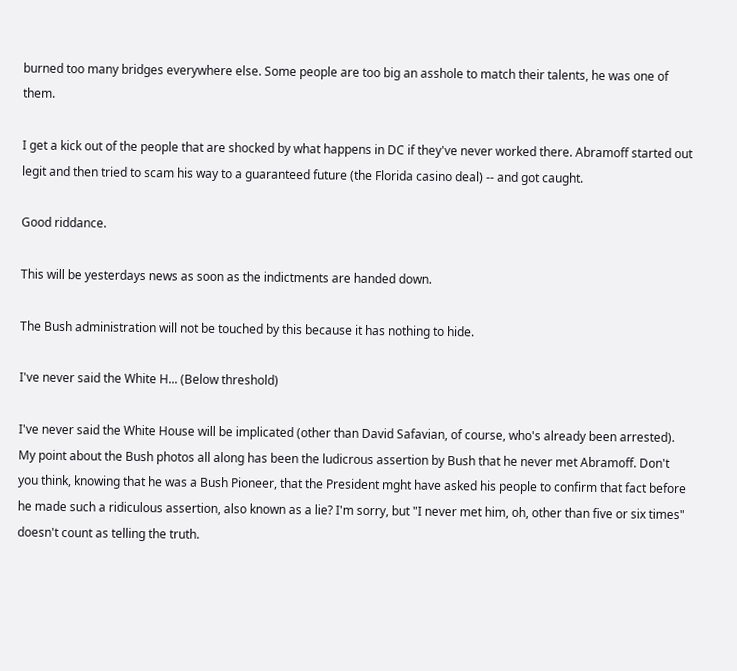burned too many bridges everywhere else. Some people are too big an asshole to match their talents, he was one of them.

I get a kick out of the people that are shocked by what happens in DC if they've never worked there. Abramoff started out legit and then tried to scam his way to a guaranteed future (the Florida casino deal) -- and got caught.

Good riddance.

This will be yesterdays news as soon as the indictments are handed down.

The Bush administration will not be touched by this because it has nothing to hide.

I've never said the White H... (Below threshold)

I've never said the White House will be implicated (other than David Safavian, of course, who's already been arrested). My point about the Bush photos all along has been the ludicrous assertion by Bush that he never met Abramoff. Don't you think, knowing that he was a Bush Pioneer, that the President mght have asked his people to confirm that fact before he made such a ridiculous assertion, also known as a lie? I'm sorry, but "I never met him, oh, other than five or six times" doesn't count as telling the truth.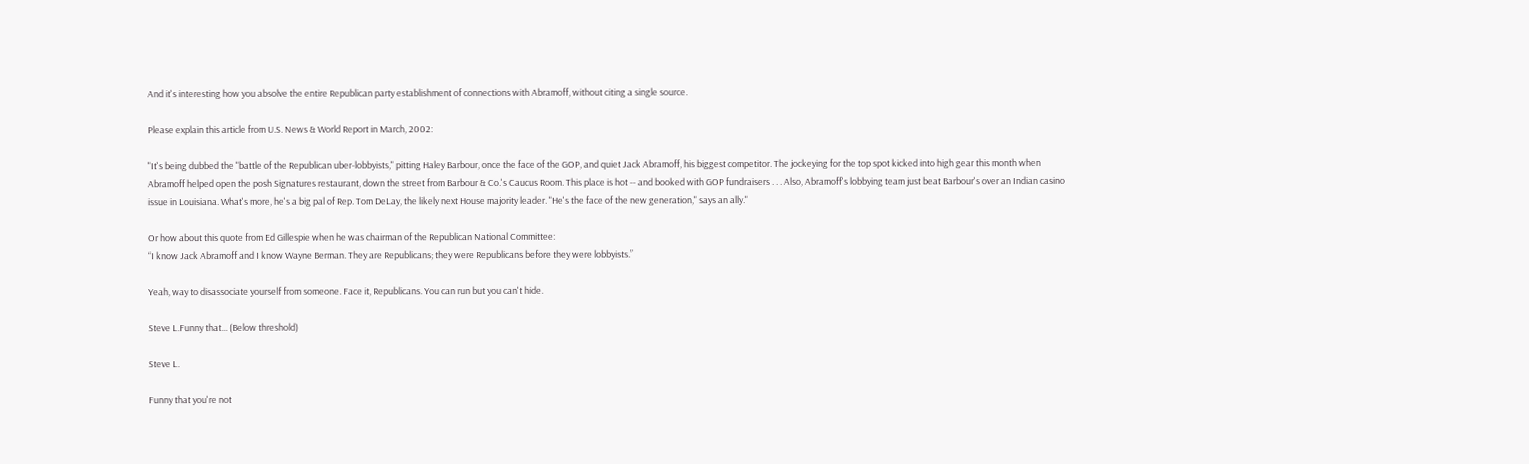And it's interesting how you absolve the entire Republican party establishment of connections with Abramoff, without citing a single source.

Please explain this article from U.S. News & World Report in March, 2002:

"It's being dubbed the "battle of the Republican uber-lobbyists," pitting Haley Barbour, once the face of the GOP, and quiet Jack Abramoff, his biggest competitor. The jockeying for the top spot kicked into high gear this month when Abramoff helped open the posh Signatures restaurant, down the street from Barbour & Co.'s Caucus Room. This place is hot -- and booked with GOP fundraisers . . . Also, Abramoff's lobbying team just beat Barbour's over an Indian casino issue in Louisiana. What's more, he's a big pal of Rep. Tom DeLay, the likely next House majority leader. "He's the face of the new generation," says an ally."

Or how about this quote from Ed Gillespie when he was chairman of the Republican National Committee:
“I know Jack Abramoff and I know Wayne Berman. They are Republicans; they were Republicans before they were lobbyists.”

Yeah, way to disassociate yourself from someone. Face it, Republicans. You can run but you can't hide.

Steve L.Funny that... (Below threshold)

Steve L.

Funny that you're not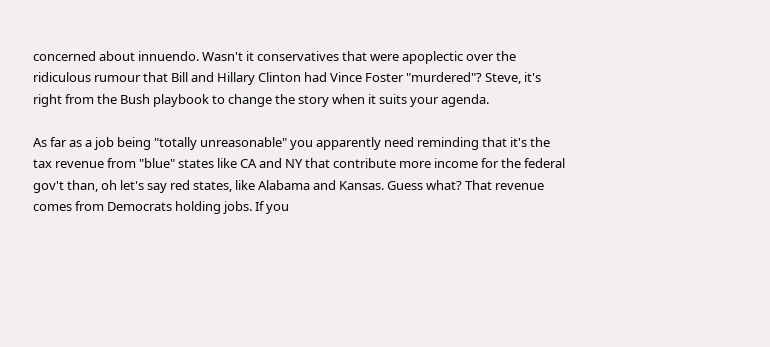concerned about innuendo. Wasn't it conservatives that were apoplectic over the ridiculous rumour that Bill and Hillary Clinton had Vince Foster "murdered"? Steve, it's right from the Bush playbook to change the story when it suits your agenda.

As far as a job being "totally unreasonable" you apparently need reminding that it's the tax revenue from "blue" states like CA and NY that contribute more income for the federal gov't than, oh let's say red states, like Alabama and Kansas. Guess what? That revenue comes from Democrats holding jobs. If you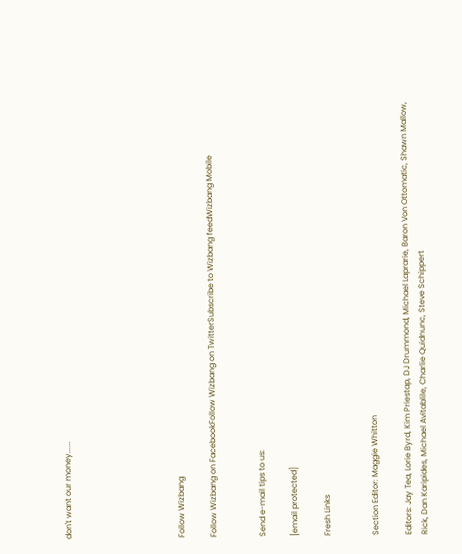don't want our money......






Follow Wizbang

Follow Wizbang on FacebookFollow Wizbang on TwitterSubscribe to Wizbang feedWizbang Mobile


Send e-mail tips to us:

[email protected]

Fresh Links


Section Editor: Maggie Whitton

Editors: Jay Tea, Lorie Byrd, Kim Priestap, DJ Drummond, Michael Laprarie, Baron Von Ottomatic, Shawn Mallow, Rick, Dan Karipides, Michael Avitablile, Charlie Quidnunc, Steve Schippert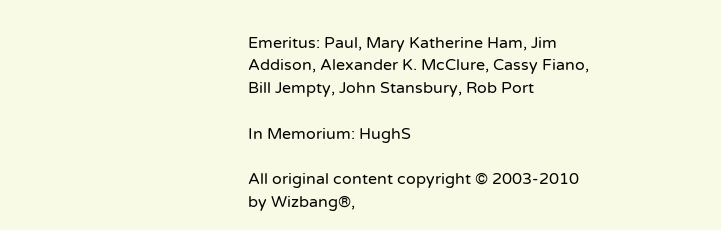Emeritus: Paul, Mary Katherine Ham, Jim Addison, Alexander K. McClure, Cassy Fiano, Bill Jempty, John Stansbury, Rob Port

In Memorium: HughS

All original content copyright © 2003-2010 by Wizbang®,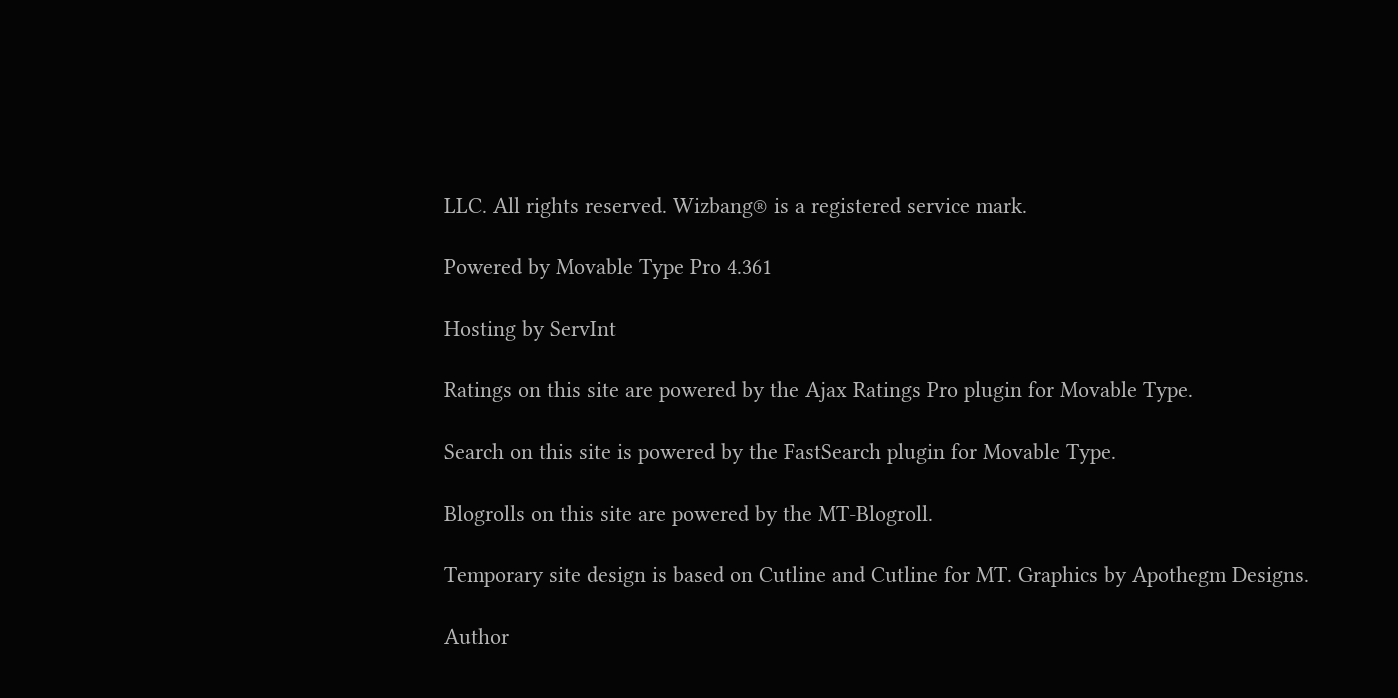LLC. All rights reserved. Wizbang® is a registered service mark.

Powered by Movable Type Pro 4.361

Hosting by ServInt

Ratings on this site are powered by the Ajax Ratings Pro plugin for Movable Type.

Search on this site is powered by the FastSearch plugin for Movable Type.

Blogrolls on this site are powered by the MT-Blogroll.

Temporary site design is based on Cutline and Cutline for MT. Graphics by Apothegm Designs.

Author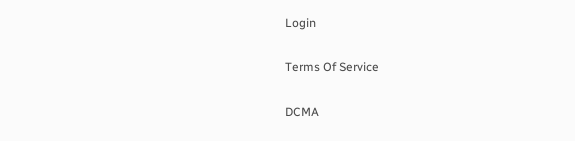Login

Terms Of Service

DCMA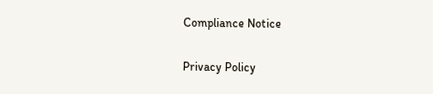Compliance Notice

Privacy Policy